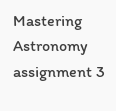Mastering Astronomy assignment 3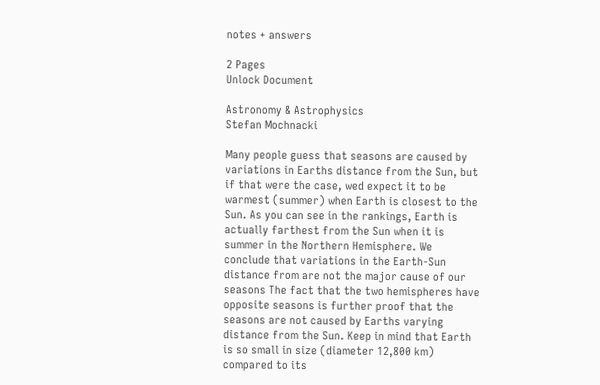notes + answers

2 Pages
Unlock Document

Astronomy & Astrophysics
Stefan Mochnacki

Many people guess that seasons are caused by variations in Earths distance from the Sun, but if that were the case, wed expect it to be warmest (summer) when Earth is closest to the Sun. As you can see in the rankings, Earth is actually farthest from the Sun when it is summer in the Northern Hemisphere. We conclude that variations in the Earth-Sun distance from are not the major cause of our seasons The fact that the two hemispheres have opposite seasons is further proof that the seasons are not caused by Earths varying distance from the Sun. Keep in mind that Earth is so small in size (diameter 12,800 km) compared to its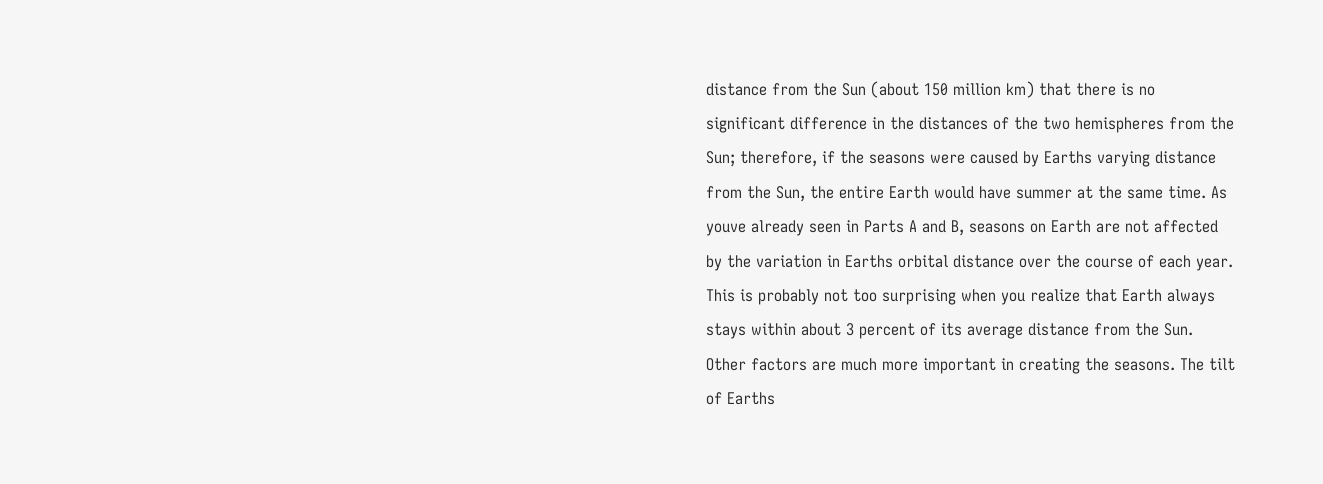distance from the Sun (about 150 million km) that there is no significant difference in the distances of the two hemispheres from the Sun; therefore, if the seasons were caused by Earths varying distance from the Sun, the entire Earth would have summer at the same time. As youve already seen in Parts A and B, seasons on Earth are not affected by the variation in Earths orbital distance over the course of each year. This is probably not too surprising when you realize that Earth always stays within about 3 percent of its average distance from the Sun. Other factors are much more important in creating the seasons. The tilt of Earths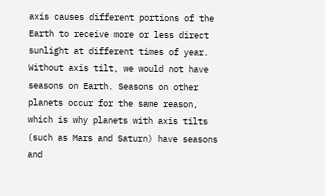axis causes different portions of the Earth to receive more or less direct sunlight at different times of year. Without axis tilt, we would not have seasons on Earth. Seasons on other planets occur for the same reason, which is why planets with axis tilts (such as Mars and Saturn) have seasons and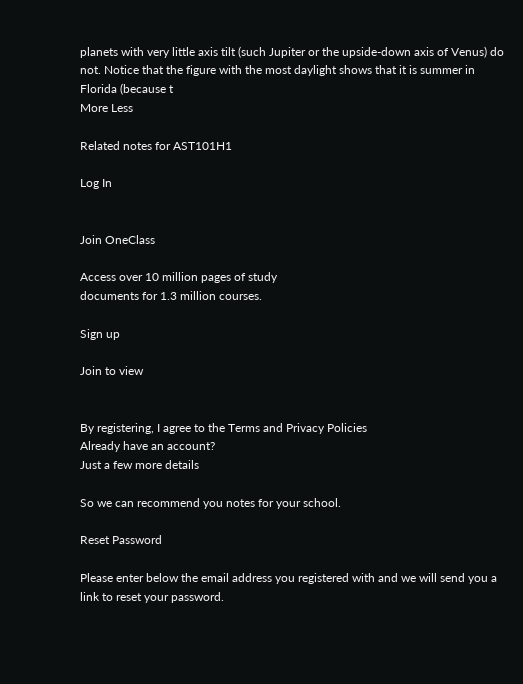planets with very little axis tilt (such Jupiter or the upside-down axis of Venus) do not. Notice that the figure with the most daylight shows that it is summer in Florida (because t
More Less

Related notes for AST101H1

Log In


Join OneClass

Access over 10 million pages of study
documents for 1.3 million courses.

Sign up

Join to view


By registering, I agree to the Terms and Privacy Policies
Already have an account?
Just a few more details

So we can recommend you notes for your school.

Reset Password

Please enter below the email address you registered with and we will send you a link to reset your password.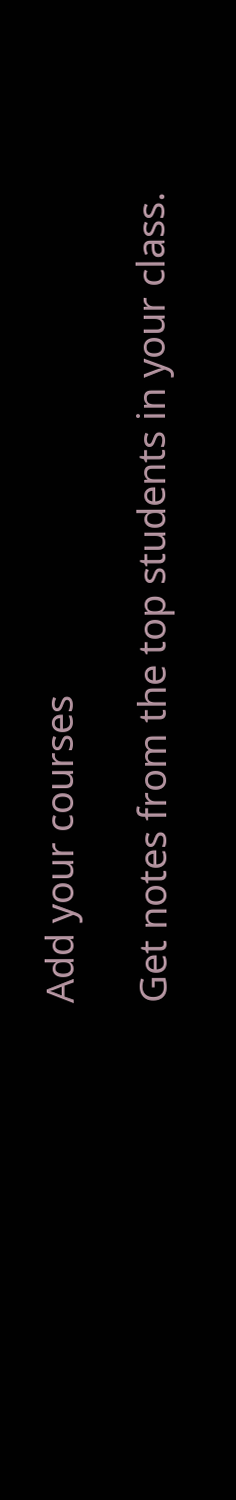Add your courses

Get notes from the top students in your class.